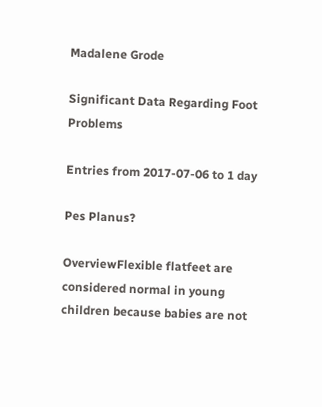Madalene Grode

Significant Data Regarding Foot Problems

Entries from 2017-07-06 to 1 day

Pes Planus?

OverviewFlexible flatfeet are considered normal in young children because babies are not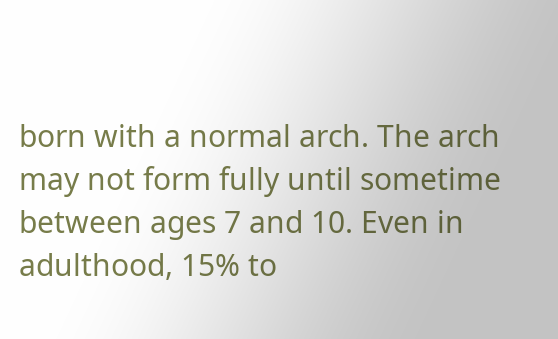born with a normal arch. The arch may not form fully until sometime between ages 7 and 10. Even in adulthood, 15% to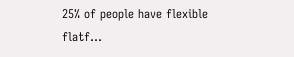25% of people have flexible flatf…